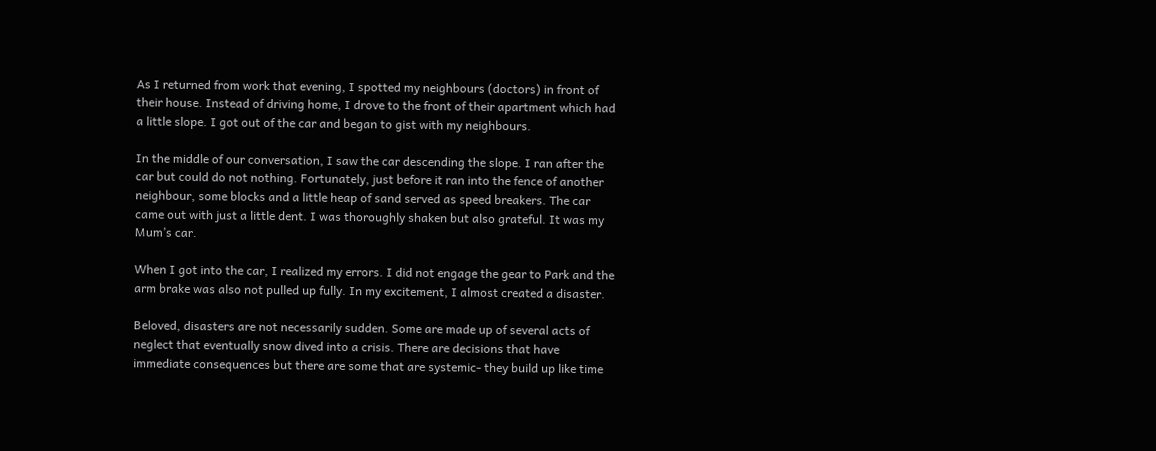As I returned from work that evening, I spotted my neighbours (doctors) in front of their house. Instead of driving home, I drove to the front of their apartment which had a little slope. I got out of the car and began to gist with my neighbours.

In the middle of our conversation, I saw the car descending the slope. I ran after the car but could do not nothing. Fortunately, just before it ran into the fence of another neighbour, some blocks and a little heap of sand served as speed breakers. The car came out with just a little dent. I was thoroughly shaken but also grateful. It was my Mum’s car.

When I got into the car, I realized my errors. I did not engage the gear to Park and the arm brake was also not pulled up fully. In my excitement, I almost created a disaster.

Beloved, disasters are not necessarily sudden. Some are made up of several acts of neglect that eventually snow dived into a crisis. There are decisions that have immediate consequences but there are some that are systemic- they build up like time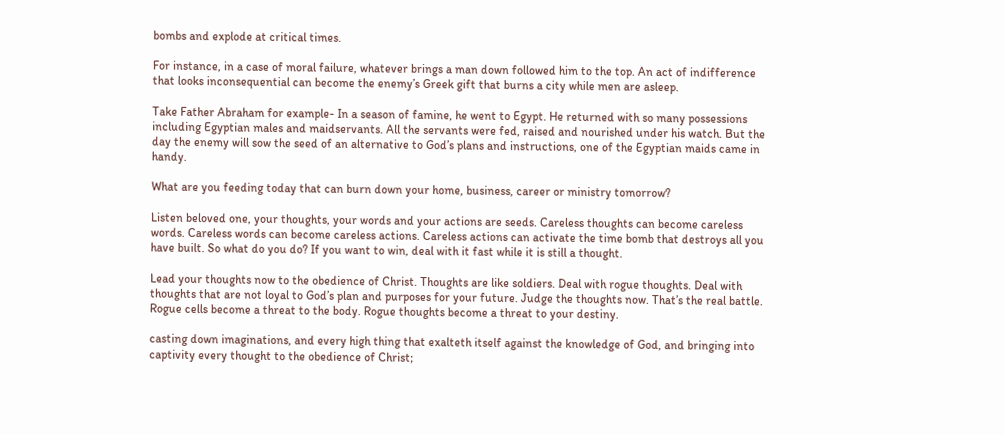bombs and explode at critical times.

For instance, in a case of moral failure, whatever brings a man down followed him to the top. An act of indifference that looks inconsequential can become the enemy’s Greek gift that burns a city while men are asleep.

Take Father Abraham for example- In a season of famine, he went to Egypt. He returned with so many possessions including Egyptian males and maidservants. All the servants were fed, raised and nourished under his watch. But the day the enemy will sow the seed of an alternative to God’s plans and instructions, one of the Egyptian maids came in handy.

What are you feeding today that can burn down your home, business, career or ministry tomorrow?

Listen beloved one, your thoughts, your words and your actions are seeds. Careless thoughts can become careless words. Careless words can become careless actions. Careless actions can activate the time bomb that destroys all you have built. So what do you do? If you want to win, deal with it fast while it is still a thought.

Lead your thoughts now to the obedience of Christ. Thoughts are like soldiers. Deal with rogue thoughts. Deal with thoughts that are not loyal to God’s plan and purposes for your future. Judge the thoughts now. That’s the real battle. Rogue cells become a threat to the body. Rogue thoughts become a threat to your destiny.

casting down imaginations, and every high thing that exalteth itself against the knowledge of God, and bringing into captivity every thought to the obedience of Christ;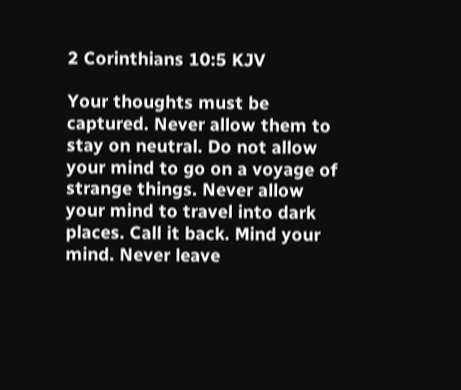2 Corinthians 10:5 KJV

Your thoughts must be captured. Never allow them to stay on neutral. Do not allow your mind to go on a voyage of strange things. Never allow your mind to travel into dark places. Call it back. Mind your mind. Never leave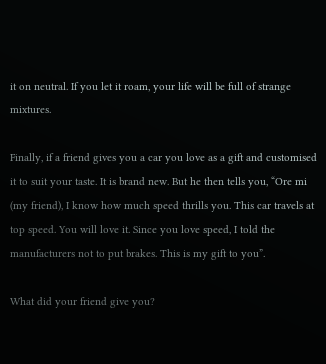it on neutral. If you let it roam, your life will be full of strange mixtures.

Finally, if a friend gives you a car you love as a gift and customised it to suit your taste. It is brand new. But he then tells you, “Ore mi (my friend), I know how much speed thrills you. This car travels at top speed. You will love it. Since you love speed, I told the manufacturers not to put brakes. This is my gift to you”.

What did your friend give you?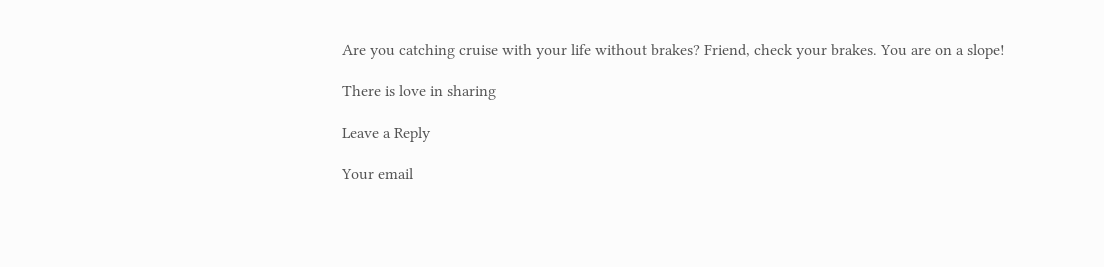Are you catching cruise with your life without brakes? Friend, check your brakes. You are on a slope!

There is love in sharing

Leave a Reply

Your email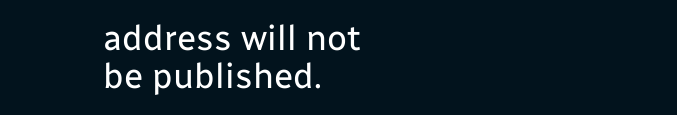address will not be published.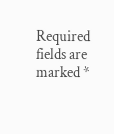Required fields are marked *